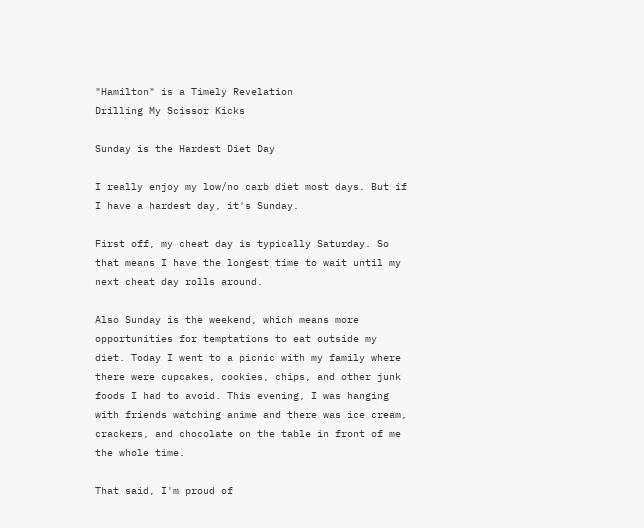"Hamilton" is a Timely Revelation
Drilling My Scissor Kicks

Sunday is the Hardest Diet Day

I really enjoy my low/no carb diet most days. But if I have a hardest day, it's Sunday.

First off, my cheat day is typically Saturday. So that means I have the longest time to wait until my next cheat day rolls around.

Also Sunday is the weekend, which means more opportunities for temptations to eat outside my diet. Today I went to a picnic with my family where there were cupcakes, cookies, chips, and other junk foods I had to avoid. This evening, I was hanging with friends watching anime and there was ice cream, crackers, and chocolate on the table in front of me the whole time.

That said, I'm proud of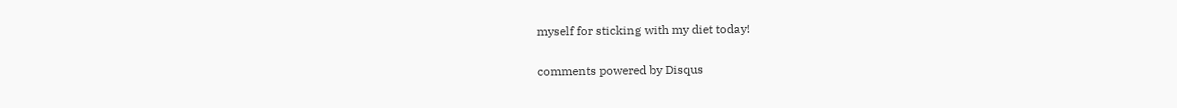myself for sticking with my diet today!

comments powered by Disqus